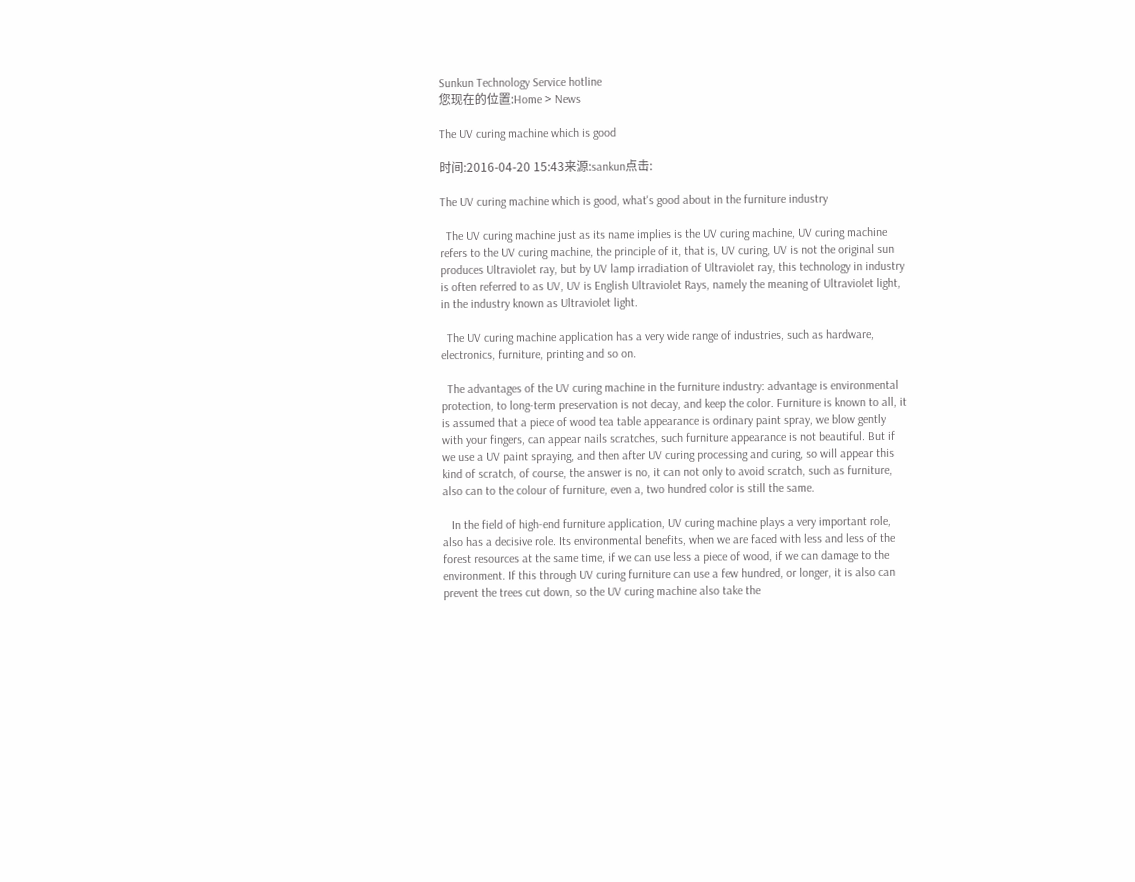Sunkun Technology Service hotline
您现在的位置:Home > News

The UV curing machine which is good

时间:2016-04-20 15:43来源:sankun点击:

The UV curing machine which is good, what's good about in the furniture industry

  The UV curing machine just as its name implies is the UV curing machine, UV curing machine refers to the UV curing machine, the principle of it, that is, UV curing, UV is not the original sun produces Ultraviolet ray, but by UV lamp irradiation of Ultraviolet ray, this technology in industry is often referred to as UV, UV is English Ultraviolet Rays, namely the meaning of Ultraviolet light, in the industry known as Ultraviolet light.

  The UV curing machine application has a very wide range of industries, such as hardware, electronics, furniture, printing and so on.

  The advantages of the UV curing machine in the furniture industry: advantage is environmental protection, to long-term preservation is not decay, and keep the color. Furniture is known to all, it is assumed that a piece of wood tea table appearance is ordinary paint spray, we blow gently with your fingers, can appear nails scratches, such furniture appearance is not beautiful. But if we use a UV paint spraying, and then after UV curing processing and curing, so will appear this kind of scratch, of course, the answer is no, it can not only to avoid scratch, such as furniture, also can to the colour of furniture, even a, two hundred color is still the same.

   In the field of high-end furniture application, UV curing machine plays a very important role, also has a decisive role. Its environmental benefits, when we are faced with less and less of the forest resources at the same time, if we can use less a piece of wood, if we can damage to the environment. If this through UV curing furniture can use a few hundred, or longer, it is also can prevent the trees cut down, so the UV curing machine also take the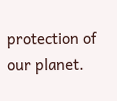protection of our planet.